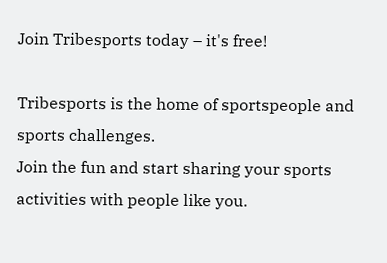Join Tribesports today – it's free!

Tribesports is the home of sportspeople and sports challenges.
Join the fun and start sharing your sports activities with people like you.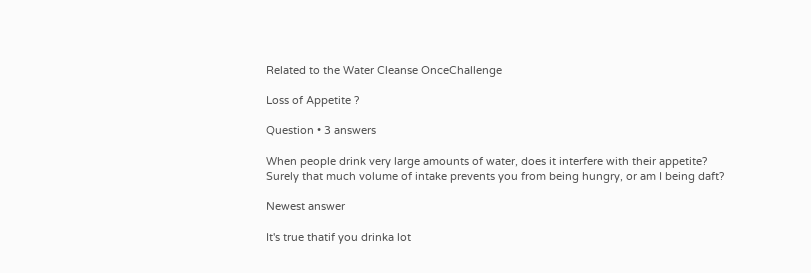Related to the Water Cleanse OnceChallenge

Loss of Appetite ?

Question • 3 answers

When people drink very large amounts of water, does it interfere with their appetite? Surely that much volume of intake prevents you from being hungry, or am I being daft?

Newest answer

It's true thatif you drinka lot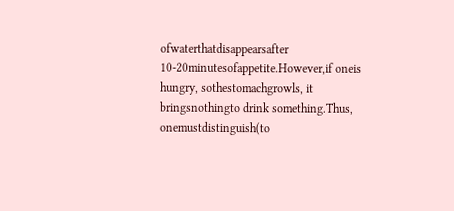ofwaterthatdisappearsafter 10-20minutesofappetite.However,if oneis hungry, sothestomachgrowls, it bringsnothingto drink something.Thus, onemustdistinguish(to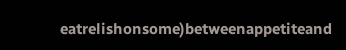eatrelishonsome)betweenappetiteand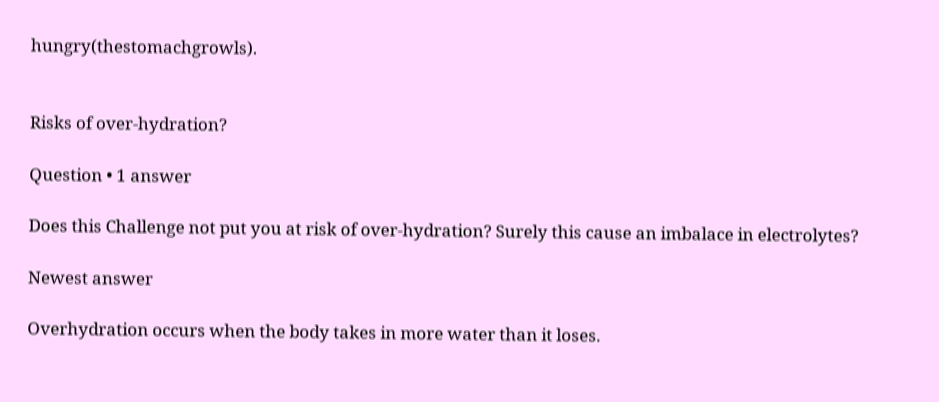hungry(thestomachgrowls).


Risks of over-hydration?

Question • 1 answer

Does this Challenge not put you at risk of over-hydration? Surely this cause an imbalace in electrolytes?

Newest answer

Overhydration occurs when the body takes in more water than it loses.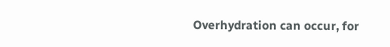Overhydration can occur, for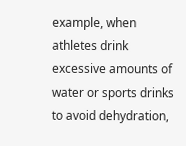example, when athletes drink excessive amounts of water or sports drinks to avoid dehydration,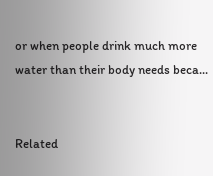or when people drink much more water than their body needs beca...


Related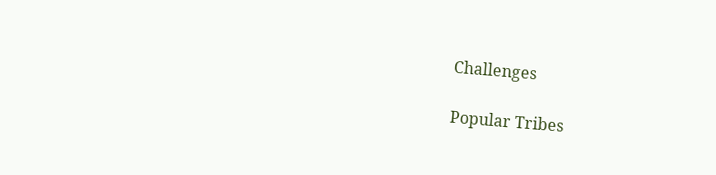Challenges

Popular Tribes